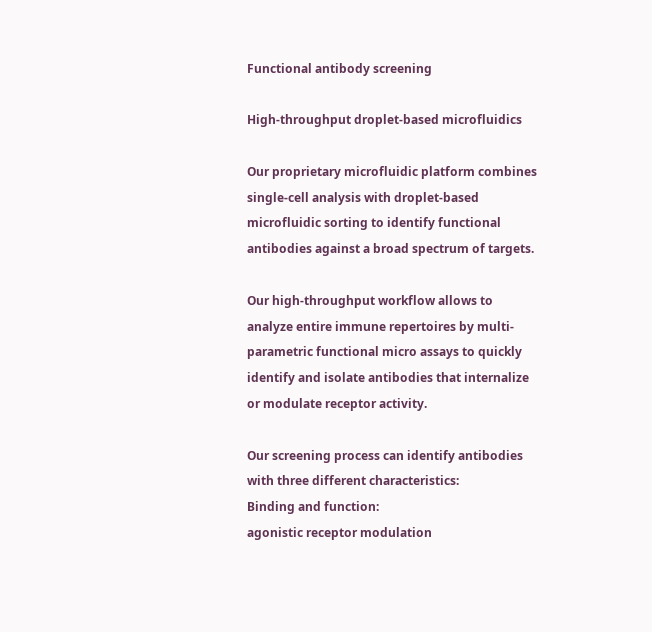Functional antibody screening

High-throughput droplet-based microfluidics

Our proprietary microfluidic platform combines single-cell analysis with droplet-based microfluidic sorting to identify functional antibodies against a broad spectrum of targets.

Our high-throughput workflow allows to analyze entire immune repertoires by multi-parametric functional micro assays to quickly identify and isolate antibodies that internalize or modulate receptor activity.

Our screening process can identify antibodies with three different characteristics:
Binding and function:
agonistic receptor modulation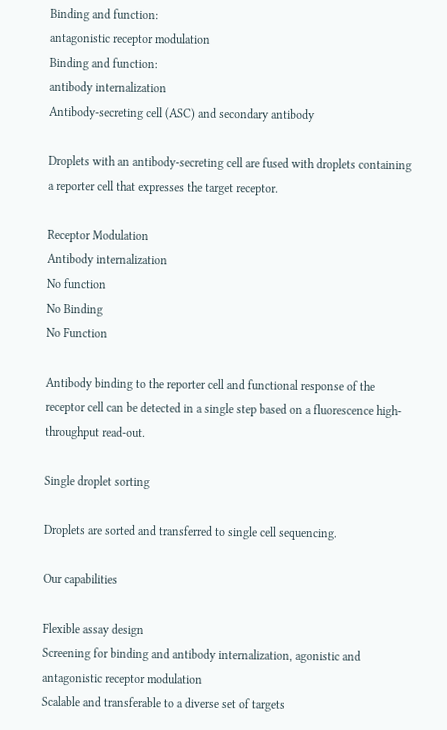Binding and function:
antagonistic receptor modulation
Binding and function:
antibody internalization
Antibody-secreting cell (ASC) and secondary antibody

Droplets with an antibody-secreting cell are fused with droplets containing a reporter cell that expresses the target receptor.

Receptor Modulation
Antibody internalization
No function
No Binding
No Function

Antibody binding to the reporter cell and functional response of the receptor cell can be detected in a single step based on a fluorescence high-throughput read-out.

Single droplet sorting

Droplets are sorted and transferred to single cell sequencing.

Our capabilities

Flexible assay design
Screening for binding and antibody internalization, agonistic and antagonistic receptor modulation
Scalable and transferable to a diverse set of targets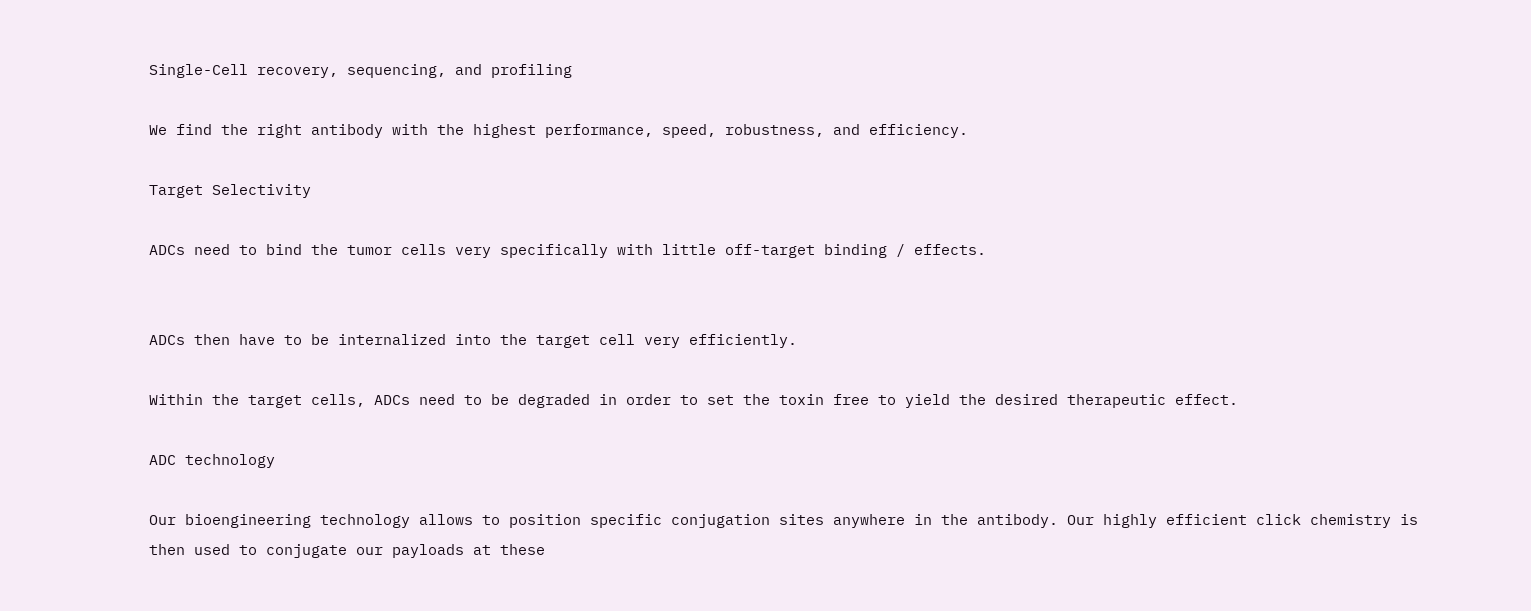Single-Cell recovery, sequencing, and profiling

We find the right antibody with the highest performance, speed, robustness, and efficiency.

Target Selectivity

ADCs need to bind the tumor cells very specifically with little off-target binding / effects.


ADCs then have to be internalized into the target cell very efficiently.

Within the target cells, ADCs need to be degraded in order to set the toxin free to yield the desired therapeutic effect.

ADC technology

Our bioengineering technology allows to position specific conjugation sites anywhere in the antibody. Our highly efficient click chemistry is then used to conjugate our payloads at these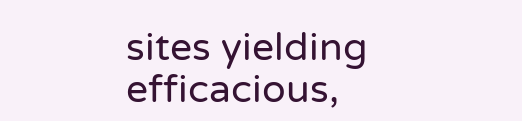sites yielding efficacious,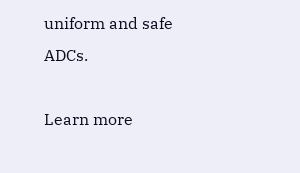uniform and safe ADCs.

Learn more